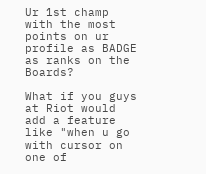Ur 1st champ with the most points on ur profile as BADGE as ranks on the Boards?

What if you guys at Riot would add a feature like "when u go with cursor on one of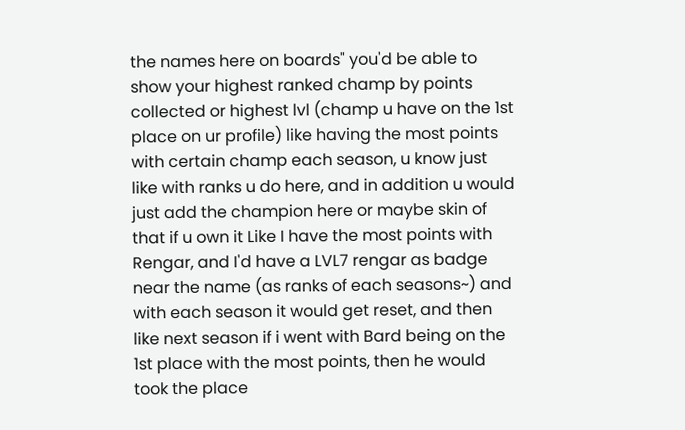the names here on boards" you'd be able to show your highest ranked champ by points collected or highest lvl (champ u have on the 1st place on ur profile) like having the most points with certain champ each season, u know just like with ranks u do here, and in addition u would just add the champion here or maybe skin of that if u own it Like I have the most points with Rengar, and I'd have a LVL7 rengar as badge near the name (as ranks of each seasons~) and with each season it would get reset, and then like next season if i went with Bard being on the 1st place with the most points, then he would took the place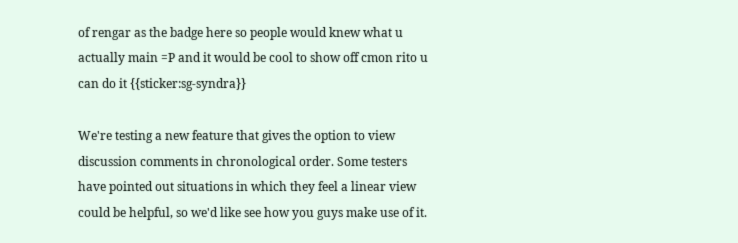of rengar as the badge here so people would knew what u actually main =P and it would be cool to show off cmon rito u can do it {{sticker:sg-syndra}}

We're testing a new feature that gives the option to view discussion comments in chronological order. Some testers have pointed out situations in which they feel a linear view could be helpful, so we'd like see how you guys make use of it.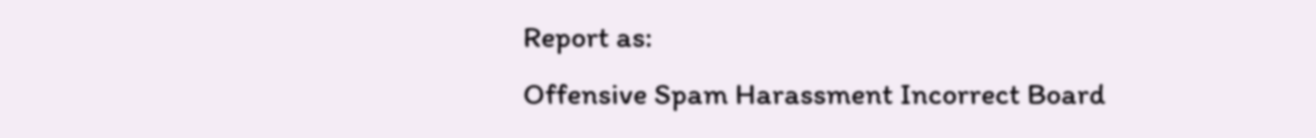Report as:
Offensive Spam Harassment Incorrect Board